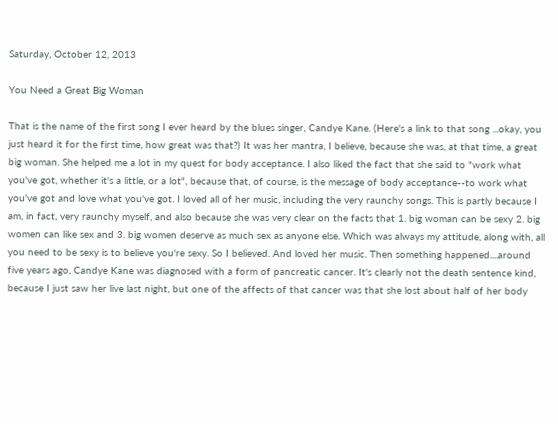Saturday, October 12, 2013

You Need a Great Big Woman

That is the name of the first song I ever heard by the blues singer, Candye Kane. (Here's a link to that song ...okay, you just heard it for the first time, how great was that?) It was her mantra, I believe, because she was, at that time, a great big woman. She helped me a lot in my quest for body acceptance. I also liked the fact that she said to "work what you've got, whether it's a little, or a lot", because that, of course, is the message of body acceptance--to work what you've got and love what you've got. I loved all of her music, including the very raunchy songs. This is partly because I am, in fact, very raunchy myself, and also because she was very clear on the facts that 1. big woman can be sexy 2. big women can like sex and 3. big women deserve as much sex as anyone else. Which was always my attitude, along with, all you need to be sexy is to believe you're sexy. So I believed. And loved her music. Then something happened....around five years ago, Candye Kane was diagnosed with a form of pancreatic cancer. It's clearly not the death sentence kind, because I just saw her live last night, but one of the affects of that cancer was that she lost about half of her body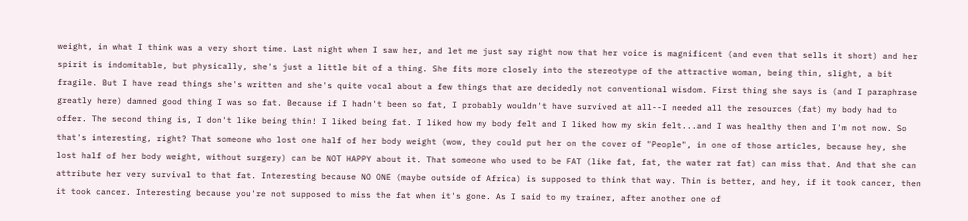weight, in what I think was a very short time. Last night when I saw her, and let me just say right now that her voice is magnificent (and even that sells it short) and her spirit is indomitable, but physically, she's just a little bit of a thing. She fits more closely into the stereotype of the attractive woman, being thin, slight, a bit fragile. But I have read things she's written and she's quite vocal about a few things that are decidedly not conventional wisdom. First thing she says is (and I paraphrase greatly here) damned good thing I was so fat. Because if I hadn't been so fat, I probably wouldn't have survived at all--I needed all the resources (fat) my body had to offer. The second thing is, I don't like being thin! I liked being fat. I liked how my body felt and I liked how my skin felt...and I was healthy then and I'm not now. So that's interesting, right? That someone who lost one half of her body weight (wow, they could put her on the cover of "People", in one of those articles, because hey, she lost half of her body weight, without surgery) can be NOT HAPPY about it. That someone who used to be FAT (like fat, fat, the water rat fat) can miss that. And that she can attribute her very survival to that fat. Interesting because NO ONE (maybe outside of Africa) is supposed to think that way. Thin is better, and hey, if it took cancer, then it took cancer. Interesting because you're not supposed to miss the fat when it's gone. As I said to my trainer, after another one of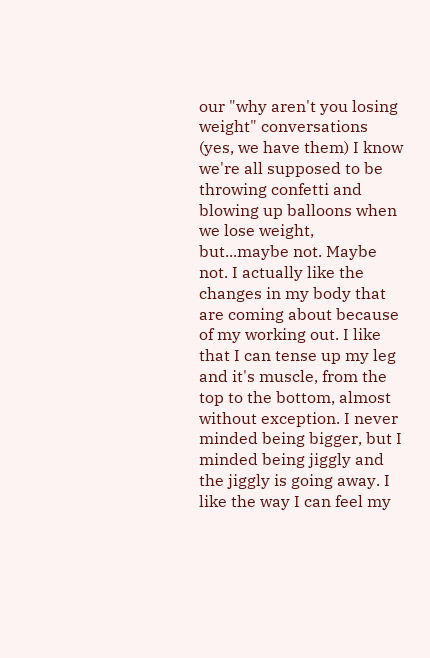our "why aren't you losing weight" conversations (yes, we have them) I know we're all supposed to be throwing confetti and blowing up balloons when we lose weight, but...maybe not. Maybe not. I actually like the changes in my body that are coming about because of my working out. I like that I can tense up my leg and it's muscle, from the top to the bottom, almost without exception. I never minded being bigger, but I minded being jiggly and the jiggly is going away. I like the way I can feel my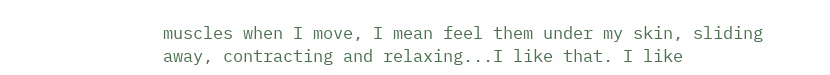muscles when I move, I mean feel them under my skin, sliding away, contracting and relaxing...I like that. I like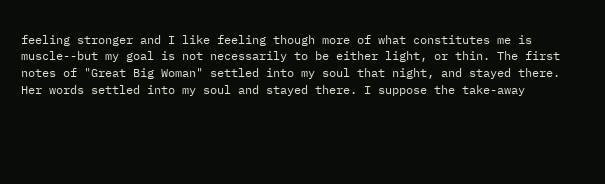feeling stronger and I like feeling though more of what constitutes me is muscle--but my goal is not necessarily to be either light, or thin. The first notes of "Great Big Woman" settled into my soul that night, and stayed there. Her words settled into my soul and stayed there. I suppose the take-away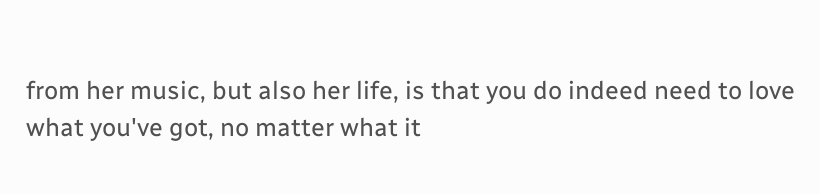from her music, but also her life, is that you do indeed need to love what you've got, no matter what it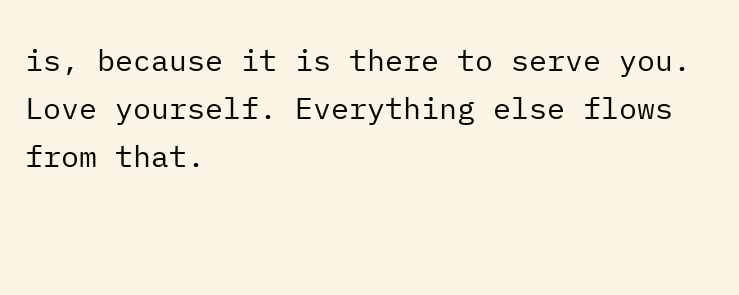is, because it is there to serve you. Love yourself. Everything else flows from that.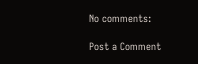No comments:

Post a Comment